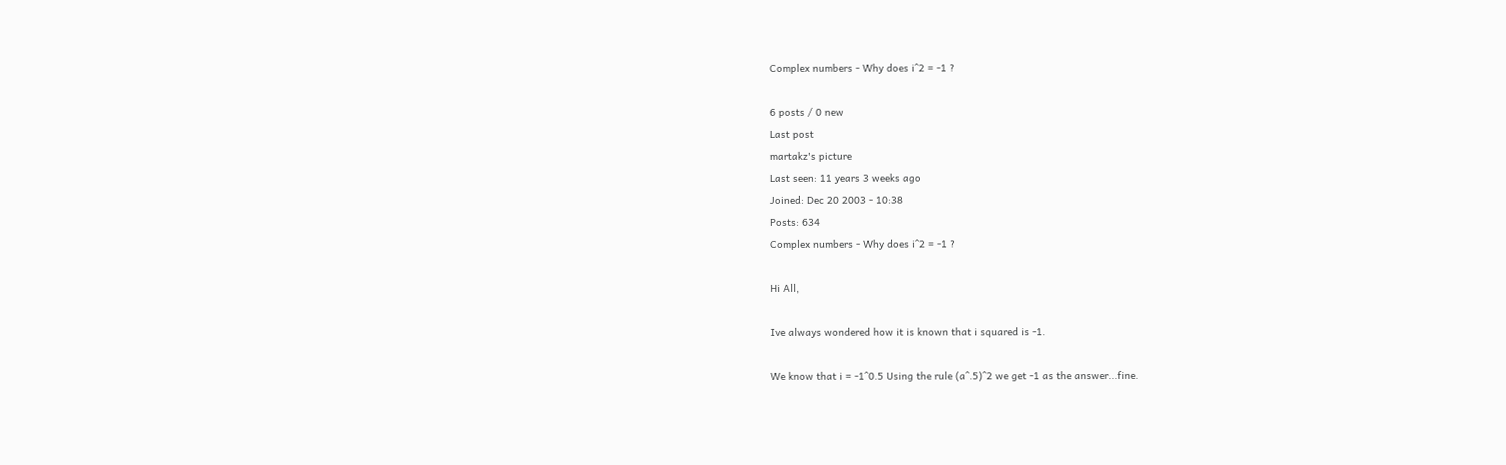Complex numbers - Why does i^2 = -1 ?

6 posts / 0 new
Last post
martakz's picture
Last seen: 11 years 3 weeks ago
Joined: Dec 20 2003 - 10:38
Posts: 634
Complex numbers - Why does i^2 = -1 ?

Hi All,

Ive always wondered how it is known that i squared is -1.

We know that i = -1^0.5 Using the rule (a^.5)^2 we get -1 as the answer...fine.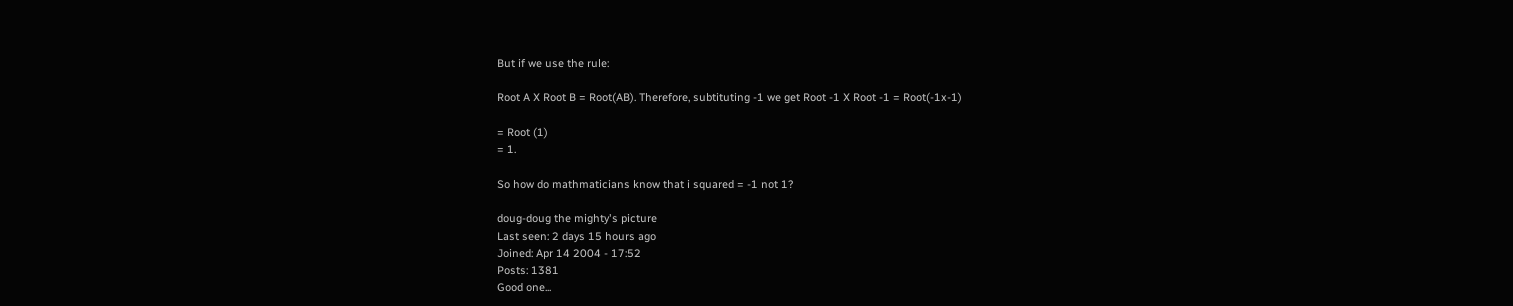But if we use the rule:

Root A X Root B = Root(AB). Therefore, subtituting -1 we get Root -1 X Root -1 = Root(-1x-1)

= Root (1)
= 1.

So how do mathmaticians know that i squared = -1 not 1?

doug-doug the mighty's picture
Last seen: 2 days 15 hours ago
Joined: Apr 14 2004 - 17:52
Posts: 1381
Good one...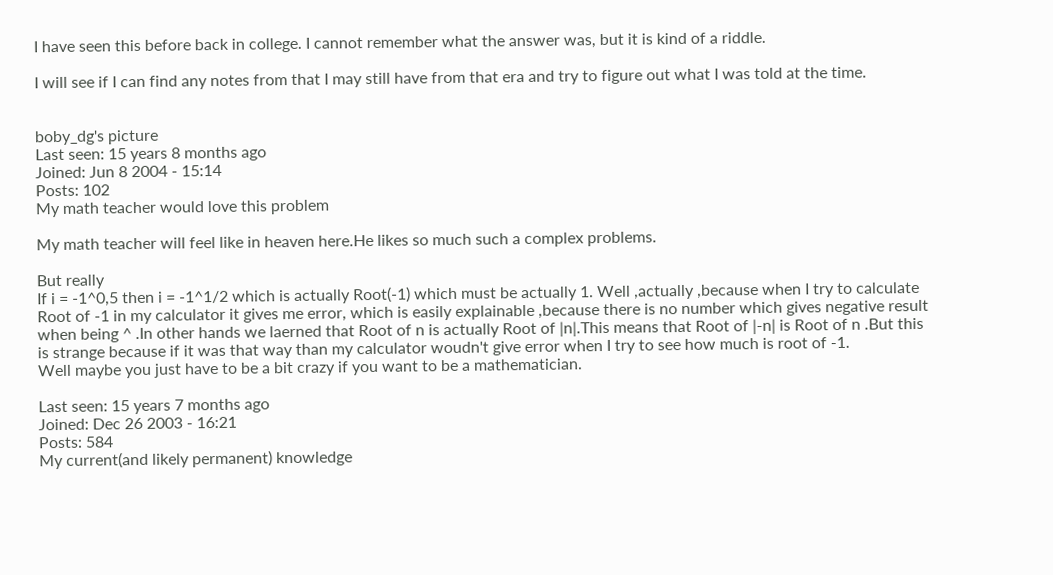I have seen this before back in college. I cannot remember what the answer was, but it is kind of a riddle.

I will see if I can find any notes from that I may still have from that era and try to figure out what I was told at the time.


boby_dg's picture
Last seen: 15 years 8 months ago
Joined: Jun 8 2004 - 15:14
Posts: 102
My math teacher would love this problem

My math teacher will feel like in heaven here.He likes so much such a complex problems.

But really
If i = -1^0,5 then i = -1^1/2 which is actually Root(-1) which must be actually 1. Well ,actually ,because when I try to calculate Root of -1 in my calculator it gives me error, which is easily explainable ,because there is no number which gives negative result when being ^ .In other hands we laerned that Root of n is actually Root of |n|.This means that Root of |-n| is Root of n .But this is strange because if it was that way than my calculator woudn't give error when I try to see how much is root of -1.
Well maybe you just have to be a bit crazy if you want to be a mathematician.

Last seen: 15 years 7 months ago
Joined: Dec 26 2003 - 16:21
Posts: 584
My current(and likely permanent) knowledge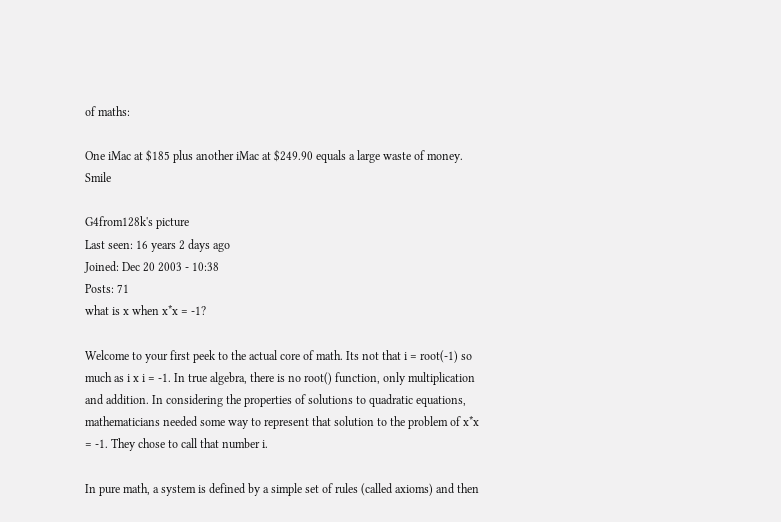of maths:

One iMac at $185 plus another iMac at $249.90 equals a large waste of money. Smile

G4from128k's picture
Last seen: 16 years 2 days ago
Joined: Dec 20 2003 - 10:38
Posts: 71
what is x when x*x = -1?

Welcome to your first peek to the actual core of math. Its not that i = root(-1) so much as i x i = -1. In true algebra, there is no root() function, only multiplication and addition. In considering the properties of solutions to quadratic equations, mathematicians needed some way to represent that solution to the problem of x*x = -1. They chose to call that number i.

In pure math, a system is defined by a simple set of rules (called axioms) and then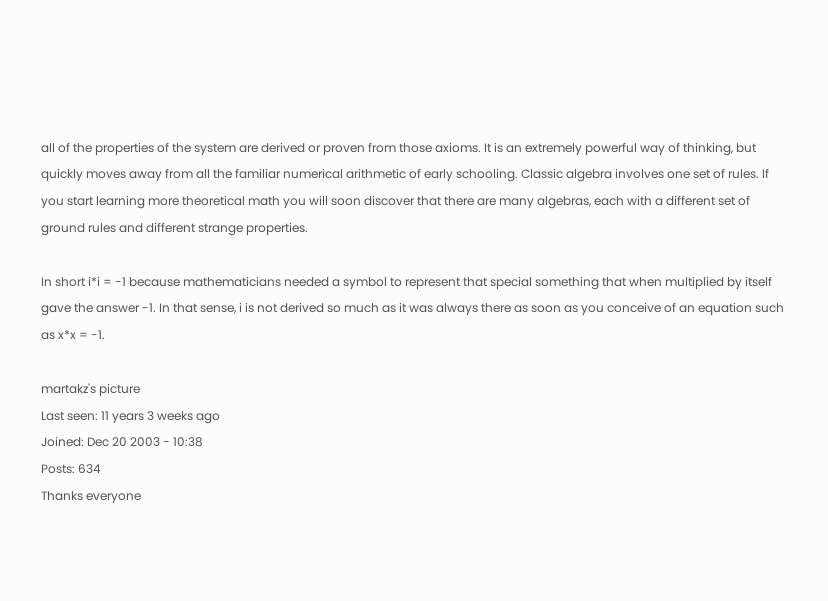all of the properties of the system are derived or proven from those axioms. It is an extremely powerful way of thinking, but quickly moves away from all the familiar numerical arithmetic of early schooling. Classic algebra involves one set of rules. If you start learning more theoretical math you will soon discover that there are many algebras, each with a different set of ground rules and different strange properties.

In short i*i = -1 because mathematicians needed a symbol to represent that special something that when multiplied by itself gave the answer -1. In that sense, i is not derived so much as it was always there as soon as you conceive of an equation such as x*x = -1.

martakz's picture
Last seen: 11 years 3 weeks ago
Joined: Dec 20 2003 - 10:38
Posts: 634
Thanks everyone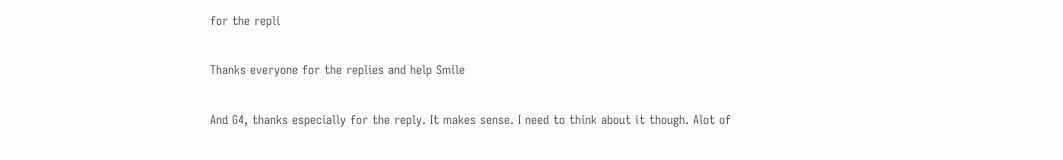for the repli

Thanks everyone for the replies and help Smile

And G4, thanks especially for the reply. It makes sense. I need to think about it though. Alot of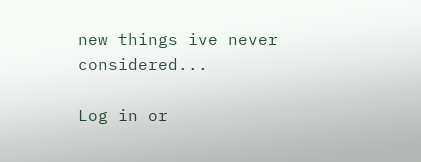new things ive never considered...

Log in or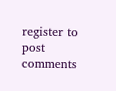register to post comments